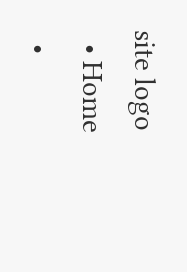site logo
  • Home
  •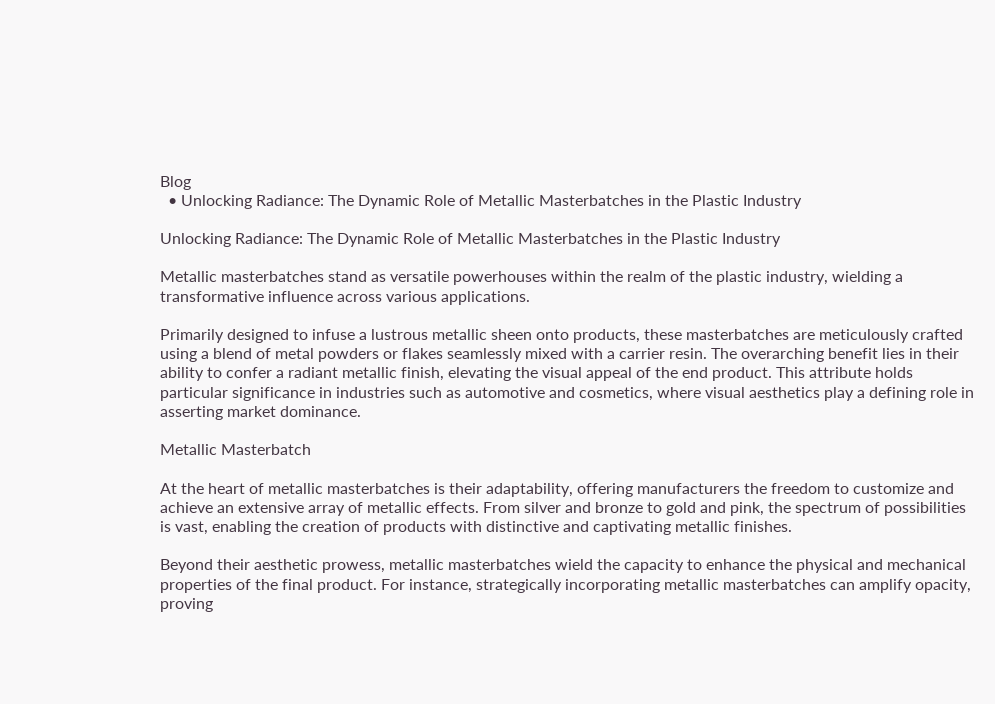Blog
  • Unlocking Radiance: The Dynamic Role of Metallic Masterbatches in the Plastic Industry

Unlocking Radiance: The Dynamic Role of Metallic Masterbatches in the Plastic Industry

Metallic masterbatches stand as versatile powerhouses within the realm of the plastic industry, wielding a transformative influence across various applications.

Primarily designed to infuse a lustrous metallic sheen onto products, these masterbatches are meticulously crafted using a blend of metal powders or flakes seamlessly mixed with a carrier resin. The overarching benefit lies in their ability to confer a radiant metallic finish, elevating the visual appeal of the end product. This attribute holds particular significance in industries such as automotive and cosmetics, where visual aesthetics play a defining role in asserting market dominance.

Metallic Masterbatch

At the heart of metallic masterbatches is their adaptability, offering manufacturers the freedom to customize and achieve an extensive array of metallic effects. From silver and bronze to gold and pink, the spectrum of possibilities is vast, enabling the creation of products with distinctive and captivating metallic finishes.

Beyond their aesthetic prowess, metallic masterbatches wield the capacity to enhance the physical and mechanical properties of the final product. For instance, strategically incorporating metallic masterbatches can amplify opacity, proving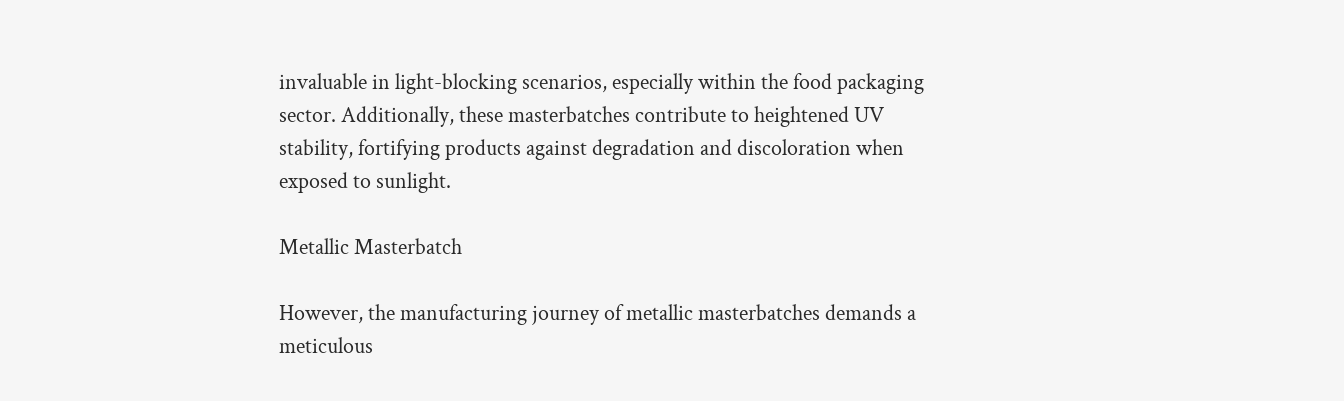invaluable in light-blocking scenarios, especially within the food packaging sector. Additionally, these masterbatches contribute to heightened UV stability, fortifying products against degradation and discoloration when exposed to sunlight.

Metallic Masterbatch

However, the manufacturing journey of metallic masterbatches demands a meticulous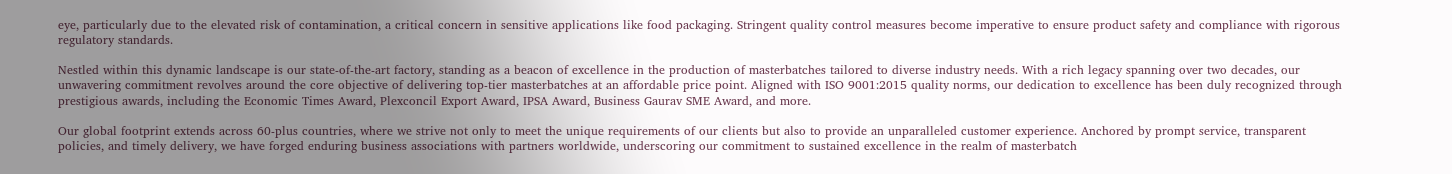eye, particularly due to the elevated risk of contamination, a critical concern in sensitive applications like food packaging. Stringent quality control measures become imperative to ensure product safety and compliance with rigorous regulatory standards.

Nestled within this dynamic landscape is our state-of-the-art factory, standing as a beacon of excellence in the production of masterbatches tailored to diverse industry needs. With a rich legacy spanning over two decades, our unwavering commitment revolves around the core objective of delivering top-tier masterbatches at an affordable price point. Aligned with ISO 9001:2015 quality norms, our dedication to excellence has been duly recognized through prestigious awards, including the Economic Times Award, Plexconcil Export Award, IPSA Award, Business Gaurav SME Award, and more.

Our global footprint extends across 60-plus countries, where we strive not only to meet the unique requirements of our clients but also to provide an unparalleled customer experience. Anchored by prompt service, transparent policies, and timely delivery, we have forged enduring business associations with partners worldwide, underscoring our commitment to sustained excellence in the realm of masterbatch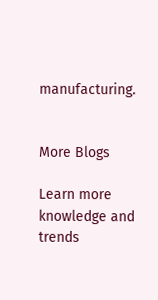manufacturing.


More Blogs

Learn more knowledge and trends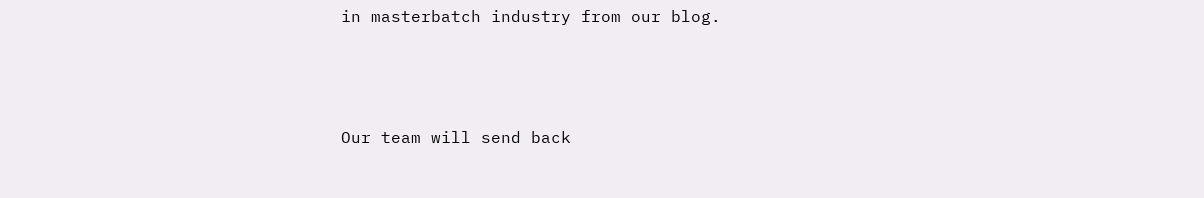in masterbatch industry from our blog.



Our team will send back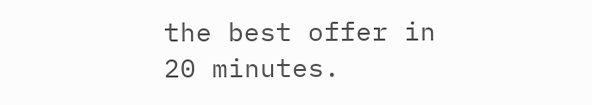the best offer in 20 minutes.